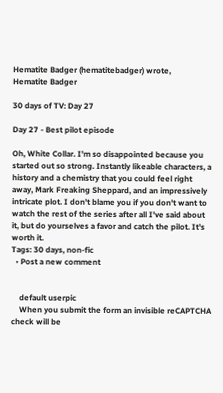Hematite Badger (hematitebadger) wrote,
Hematite Badger

30 days of TV: Day 27

Day 27 - Best pilot episode

Oh, White Collar. I'm so disappointed because you started out so strong. Instantly likeable characters, a history and a chemistry that you could feel right away, Mark Freaking Sheppard, and an impressively intricate plot. I don't blame you if you don't want to watch the rest of the series after all I've said about it, but do yourselves a favor and catch the pilot. It's worth it.
Tags: 30 days, non-fic
  • Post a new comment


    default userpic
    When you submit the form an invisible reCAPTCHA check will be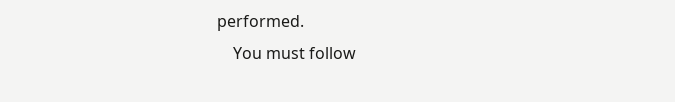performed.
    You must follow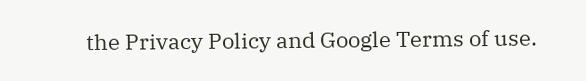the Privacy Policy and Google Terms of use.